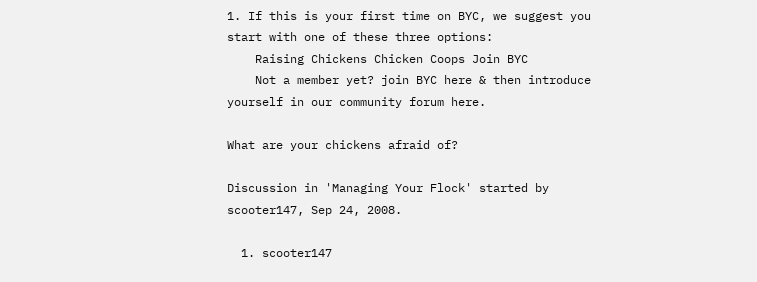1. If this is your first time on BYC, we suggest you start with one of these three options:
    Raising Chickens Chicken Coops Join BYC
    Not a member yet? join BYC here & then introduce yourself in our community forum here.

What are your chickens afraid of?

Discussion in 'Managing Your Flock' started by scooter147, Sep 24, 2008.

  1. scooter147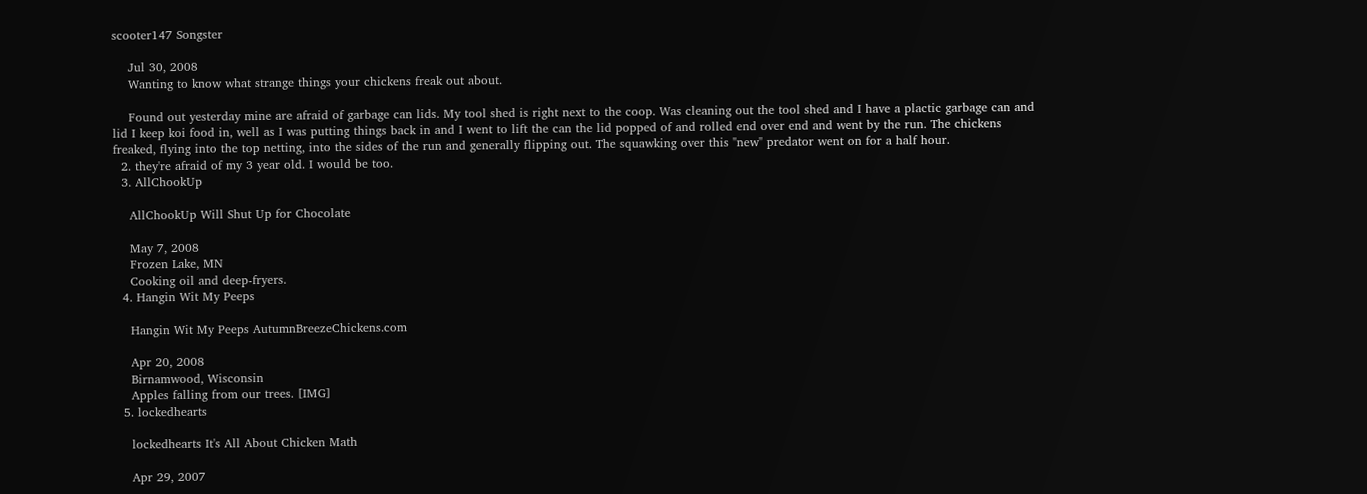scooter147 Songster

    Jul 30, 2008
    Wanting to know what strange things your chickens freak out about.

    Found out yesterday mine are afraid of garbage can lids. My tool shed is right next to the coop. Was cleaning out the tool shed and I have a plactic garbage can and lid I keep koi food in, well as I was putting things back in and I went to lift the can the lid popped of and rolled end over end and went by the run. The chickens freaked, flying into the top netting, into the sides of the run and generally flipping out. The squawking over this "new" predator went on for a half hour.
  2. they're afraid of my 3 year old. I would be too.
  3. AllChookUp

    AllChookUp Will Shut Up for Chocolate

    May 7, 2008
    Frozen Lake, MN
    Cooking oil and deep-fryers.
  4. Hangin Wit My Peeps

    Hangin Wit My Peeps AutumnBreezeChickens.com

    Apr 20, 2008
    Birnamwood, Wisconsin
    Apples falling from our trees. [IMG]
  5. lockedhearts

    lockedhearts It's All About Chicken Math

    Apr 29, 2007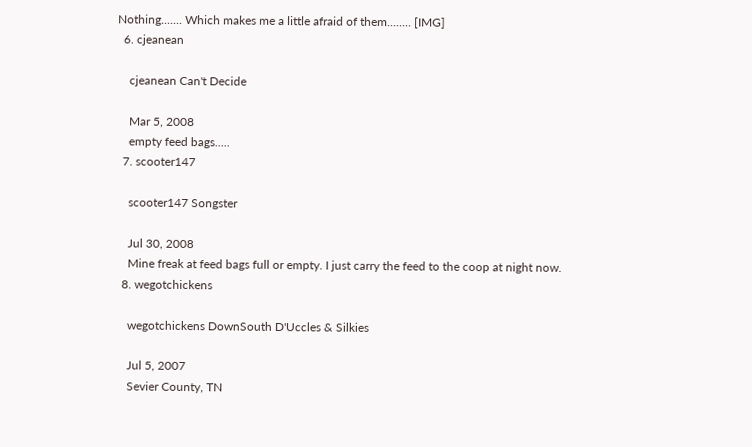Nothing....... Which makes me a little afraid of them........ [IMG]
  6. cjeanean

    cjeanean Can't Decide

    Mar 5, 2008
    empty feed bags.....
  7. scooter147

    scooter147 Songster

    Jul 30, 2008
    Mine freak at feed bags full or empty. I just carry the feed to the coop at night now.
  8. wegotchickens

    wegotchickens DownSouth D'Uccles & Silkies

    Jul 5, 2007
    Sevier County, TN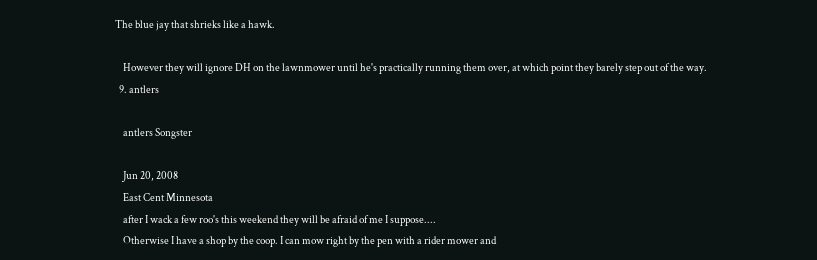The blue jay that shrieks like a hawk.

    However they will ignore DH on the lawnmower until he's practically running them over, at which point they barely step out of the way.
  9. antlers

    antlers Songster

    Jun 20, 2008
    East Cent Minnesota
    after I wack a few roo's this weekend they will be afraid of me I suppose....
    Otherwise I have a shop by the coop. I can mow right by the pen with a rider mower and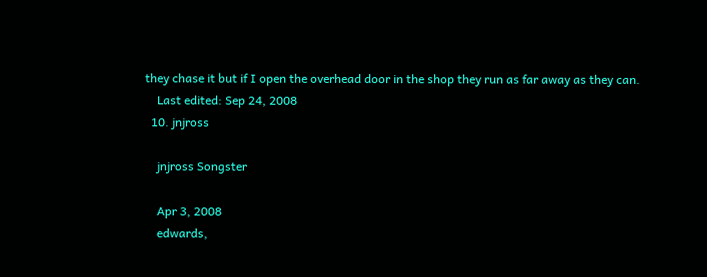they chase it but if I open the overhead door in the shop they run as far away as they can.
    Last edited: Sep 24, 2008
  10. jnjross

    jnjross Songster

    Apr 3, 2008
    edwards,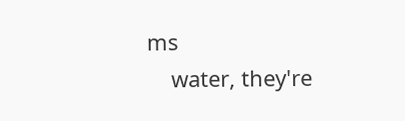ms
    water, they're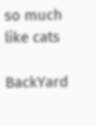so much like cats

BackYard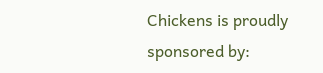Chickens is proudly sponsored by: